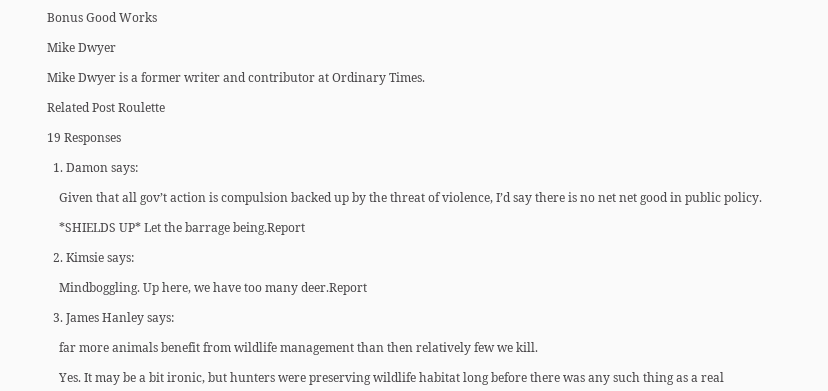Bonus Good Works

Mike Dwyer

Mike Dwyer is a former writer and contributor at Ordinary Times.

Related Post Roulette

19 Responses

  1. Damon says:

    Given that all gov’t action is compulsion backed up by the threat of violence, I’d say there is no net net good in public policy.

    *SHIELDS UP* Let the barrage being.Report

  2. Kimsie says:

    Mindboggling. Up here, we have too many deer.Report

  3. James Hanley says:

    far more animals benefit from wildlife management than then relatively few we kill.

    Yes. It may be a bit ironic, but hunters were preserving wildlife habitat long before there was any such thing as a real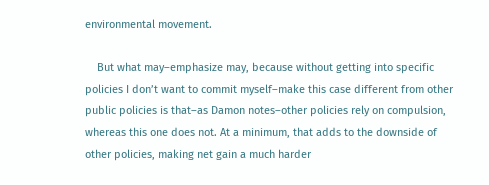environmental movement.

    But what may–emphasize may, because without getting into specific policies I don’t want to commit myself–make this case different from other public policies is that–as Damon notes–other policies rely on compulsion, whereas this one does not. At a minimum, that adds to the downside of other policies, making net gain a much harder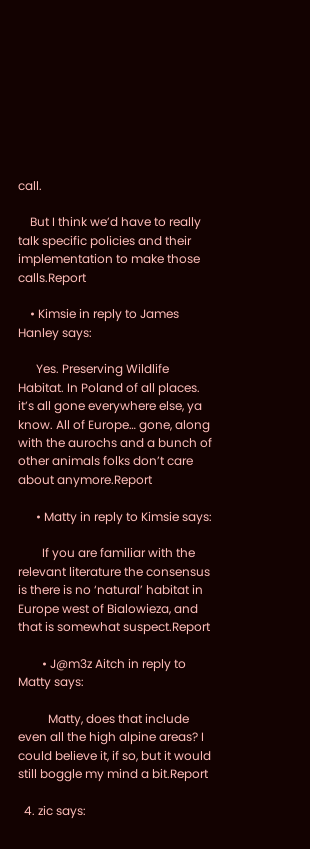call.

    But I think we’d have to really talk specific policies and their implementation to make those calls.Report

    • Kimsie in reply to James Hanley says:

      Yes. Preserving Wildlife Habitat. In Poland of all places. it’s all gone everywhere else, ya know. All of Europe… gone, along with the aurochs and a bunch of other animals folks don’t care about anymore.Report

      • Matty in reply to Kimsie says:

        If you are familiar with the relevant literature the consensus is there is no ‘natural’ habitat in Europe west of Bialowieza, and that is somewhat suspect.Report

        • J@m3z Aitch in reply to Matty says:

          Matty, does that include even all the high alpine areas? I could believe it, if so, but it would still boggle my mind a bit.Report

  4. zic says: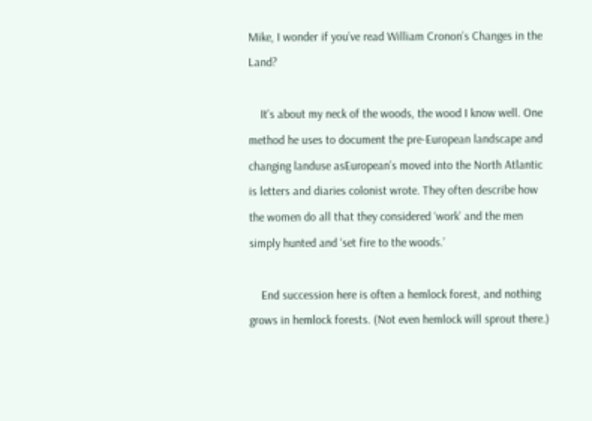Mike, I wonder if you’ve read William Cronon’s Changes in the Land?

    It’s about my neck of the woods, the wood I know well. One method he uses to document the pre-European landscape and changing landuse asEuropean’s moved into the North Atlantic is letters and diaries colonist wrote. They often describe how the women do all that they considered ‘work’ and the men simply hunted and ‘set fire to the woods.’

    End succession here is often a hemlock forest, and nothing grows in hemlock forests. (Not even hemlock will sprout there.)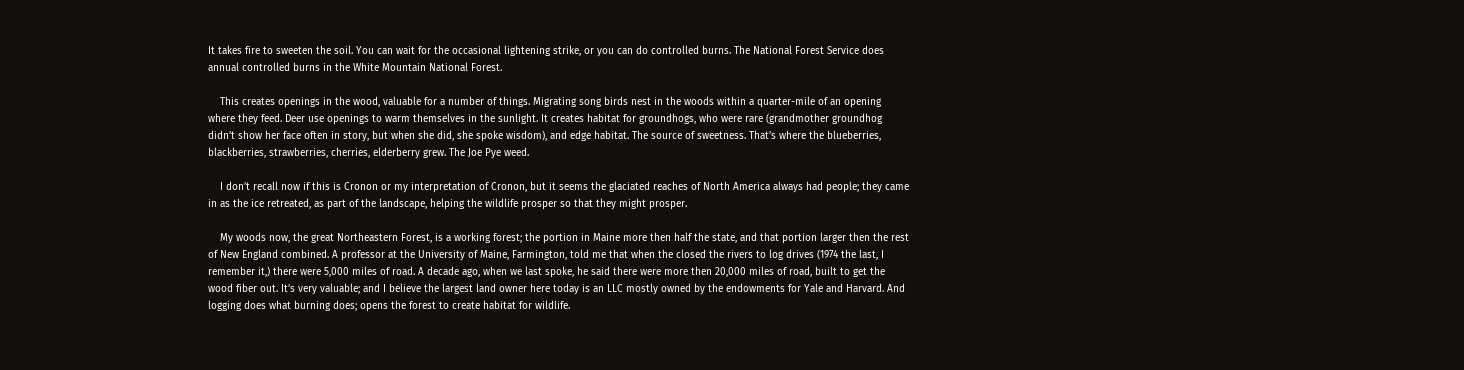It takes fire to sweeten the soil. You can wait for the occasional lightening strike, or you can do controlled burns. The National Forest Service does annual controlled burns in the White Mountain National Forest.

    This creates openings in the wood, valuable for a number of things. Migrating song birds nest in the woods within a quarter-mile of an opening where they feed. Deer use openings to warm themselves in the sunlight. It creates habitat for groundhogs, who were rare (grandmother groundhog didn’t show her face often in story, but when she did, she spoke wisdom), and edge habitat. The source of sweetness. That’s where the blueberries, blackberries, strawberries, cherries, elderberry grew. The Joe Pye weed.

    I don’t recall now if this is Cronon or my interpretation of Cronon, but it seems the glaciated reaches of North America always had people; they came in as the ice retreated, as part of the landscape, helping the wildlife prosper so that they might prosper.

    My woods now, the great Northeastern Forest, is a working forest; the portion in Maine more then half the state, and that portion larger then the rest of New England combined. A professor at the University of Maine, Farmington, told me that when the closed the rivers to log drives (1974 the last, I remember it,) there were 5,000 miles of road. A decade ago, when we last spoke, he said there were more then 20,000 miles of road, built to get the wood fiber out. It’s very valuable; and I believe the largest land owner here today is an LLC mostly owned by the endowments for Yale and Harvard. And logging does what burning does; opens the forest to create habitat for wildlife.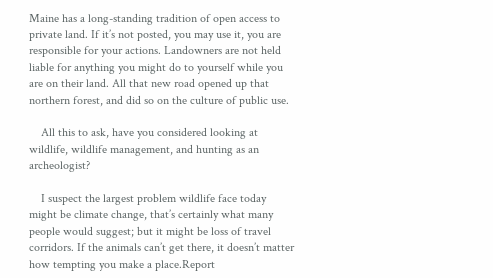Maine has a long-standing tradition of open access to private land. If it’s not posted, you may use it, you are responsible for your actions. Landowners are not held liable for anything you might do to yourself while you are on their land. All that new road opened up that northern forest, and did so on the culture of public use.

    All this to ask, have you considered looking at wildlife, wildlife management, and hunting as an archeologist?

    I suspect the largest problem wildlife face today might be climate change, that’s certainly what many people would suggest; but it might be loss of travel corridors. If the animals can’t get there, it doesn’t matter how tempting you make a place.Report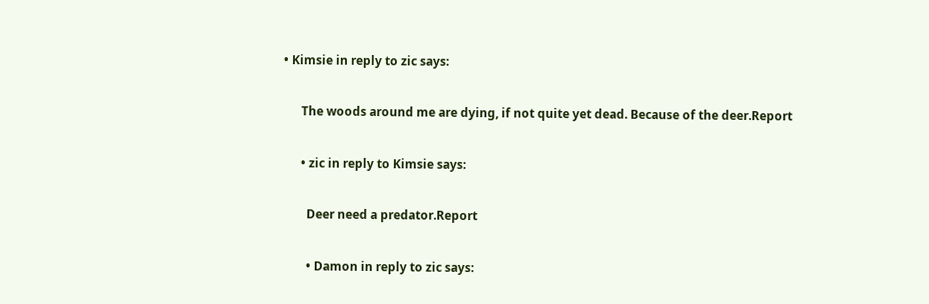• Kimsie in reply to zic says:

      The woods around me are dying, if not quite yet dead. Because of the deer.Report

      • zic in reply to Kimsie says:

        Deer need a predator.Report

        • Damon in reply to zic says: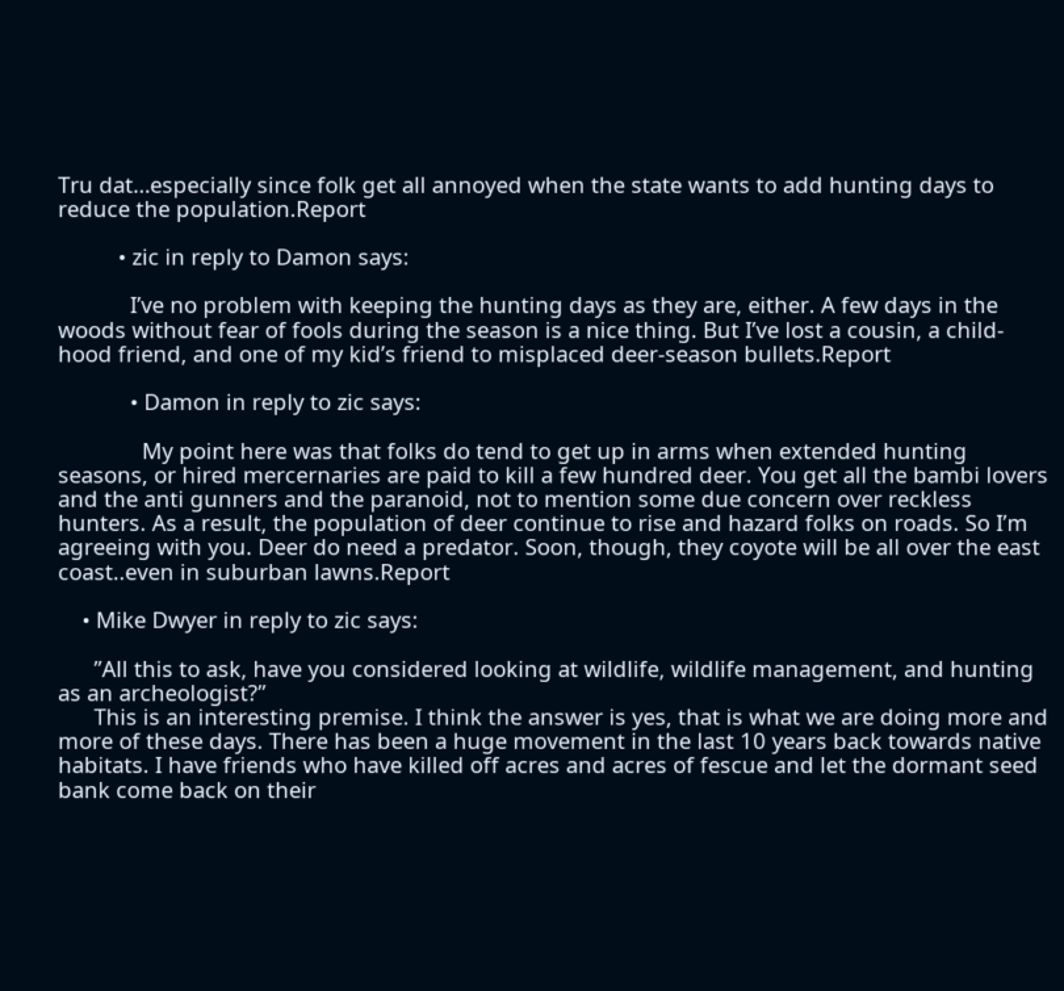Tru dat…especially since folk get all annoyed when the state wants to add hunting days to reduce the population.Report

          • zic in reply to Damon says:

            I’ve no problem with keeping the hunting days as they are, either. A few days in the woods without fear of fools during the season is a nice thing. But I’ve lost a cousin, a child-hood friend, and one of my kid’s friend to misplaced deer-season bullets.Report

            • Damon in reply to zic says:

              My point here was that folks do tend to get up in arms when extended hunting seasons, or hired mercernaries are paid to kill a few hundred deer. You get all the bambi lovers and the anti gunners and the paranoid, not to mention some due concern over reckless hunters. As a result, the population of deer continue to rise and hazard folks on roads. So I’m agreeing with you. Deer do need a predator. Soon, though, they coyote will be all over the east coast..even in suburban lawns.Report

    • Mike Dwyer in reply to zic says:

      ”All this to ask, have you considered looking at wildlife, wildlife management, and hunting as an archeologist?”
      This is an interesting premise. I think the answer is yes, that is what we are doing more and more of these days. There has been a huge movement in the last 10 years back towards native habitats. I have friends who have killed off acres and acres of fescue and let the dormant seed bank come back on their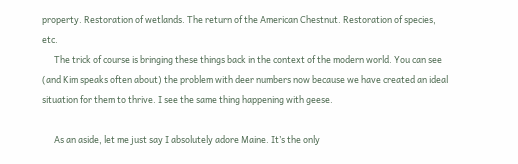property. Restoration of wetlands. The return of the American Chestnut. Restoration of species, etc.
      The trick of course is bringing these things back in the context of the modern world. You can see (and Kim speaks often about) the problem with deer numbers now because we have created an ideal situation for them to thrive. I see the same thing happening with geese.

      As an aside, let me just say I absolutely adore Maine. It’s the only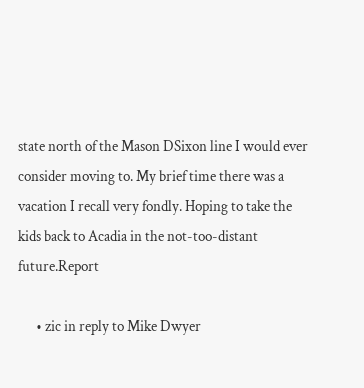state north of the Mason DSixon line I would ever consider moving to. My brief time there was a vacation I recall very fondly. Hoping to take the kids back to Acadia in the not-too-distant future.Report

      • zic in reply to Mike Dwyer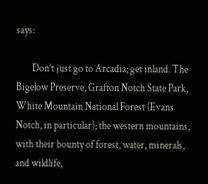says:

        Don’t just go to Arcadia; get inland. The Bigelow Preserve, Grafton Notch State Park, White Mountain National Forest (Evans Notch, in particular); the western mountains, with their bounty of forest, water, minerals, and wildlife,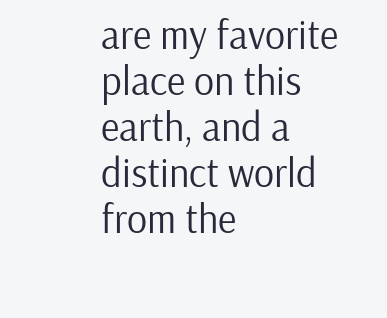are my favorite place on this earth, and a distinct world from the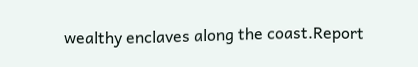wealthy enclaves along the coast.Report